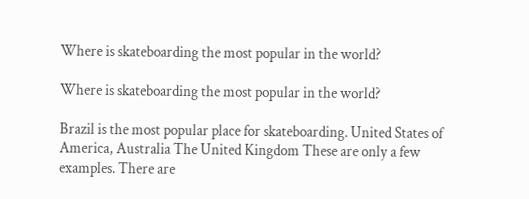Where is skateboarding the most popular in the world?

Where is skateboarding the most popular in the world?

Brazil is the most popular place for skateboarding. United States of America, Australia The United Kingdom These are only a few examples. There are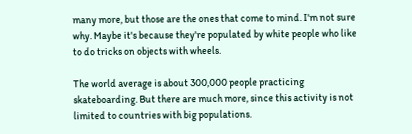many more, but those are the ones that come to mind. I'm not sure why. Maybe it's because they're populated by white people who like to do tricks on objects with wheels.

The world average is about 300,000 people practicing skateboarding. But there are much more, since this activity is not limited to countries with big populations.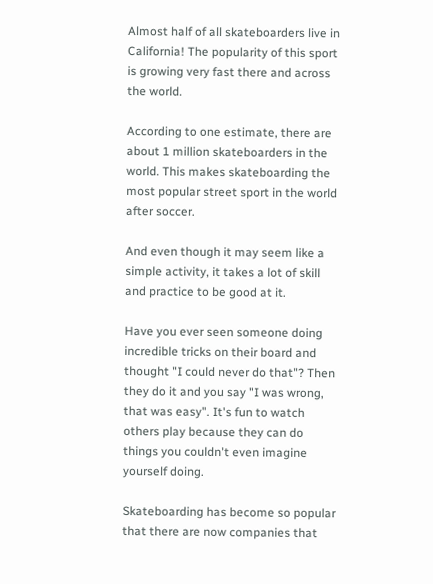Almost half of all skateboarders live in California! The popularity of this sport is growing very fast there and across the world.

According to one estimate, there are about 1 million skateboarders in the world. This makes skateboarding the most popular street sport in the world after soccer.

And even though it may seem like a simple activity, it takes a lot of skill and practice to be good at it.

Have you ever seen someone doing incredible tricks on their board and thought "I could never do that"? Then they do it and you say "I was wrong, that was easy". It's fun to watch others play because they can do things you couldn't even imagine yourself doing.

Skateboarding has become so popular that there are now companies that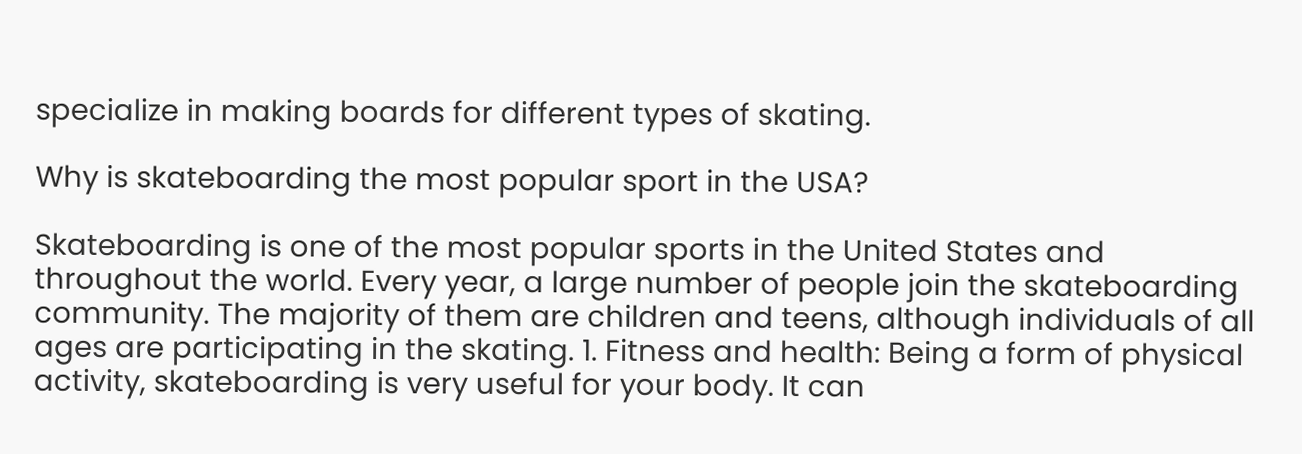specialize in making boards for different types of skating.

Why is skateboarding the most popular sport in the USA?

Skateboarding is one of the most popular sports in the United States and throughout the world. Every year, a large number of people join the skateboarding community. The majority of them are children and teens, although individuals of all ages are participating in the skating. 1. Fitness and health: Being a form of physical activity, skateboarding is very useful for your body. It can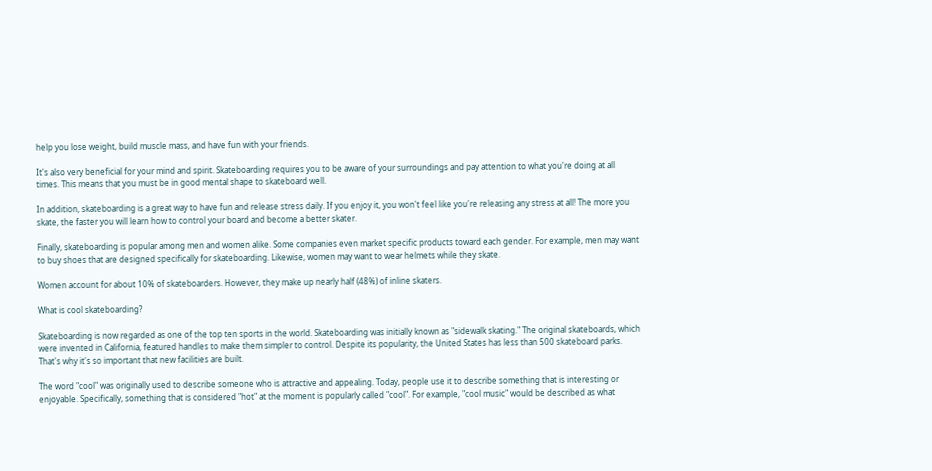help you lose weight, build muscle mass, and have fun with your friends.

It's also very beneficial for your mind and spirit. Skateboarding requires you to be aware of your surroundings and pay attention to what you're doing at all times. This means that you must be in good mental shape to skateboard well.

In addition, skateboarding is a great way to have fun and release stress daily. If you enjoy it, you won't feel like you're releasing any stress at all! The more you skate, the faster you will learn how to control your board and become a better skater.

Finally, skateboarding is popular among men and women alike. Some companies even market specific products toward each gender. For example, men may want to buy shoes that are designed specifically for skateboarding. Likewise, women may want to wear helmets while they skate.

Women account for about 10% of skateboarders. However, they make up nearly half (48%) of inline skaters.

What is cool skateboarding?

Skateboarding is now regarded as one of the top ten sports in the world. Skateboarding was initially known as "sidewalk skating." The original skateboards, which were invented in California, featured handles to make them simpler to control. Despite its popularity, the United States has less than 500 skateboard parks. That's why it's so important that new facilities are built.

The word "cool" was originally used to describe someone who is attractive and appealing. Today, people use it to describe something that is interesting or enjoyable. Specifically, something that is considered "hot" at the moment is popularly called "cool". For example, "cool music" would be described as what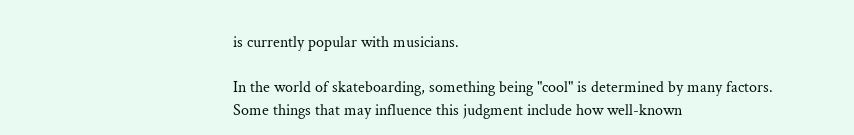is currently popular with musicians.

In the world of skateboarding, something being "cool" is determined by many factors. Some things that may influence this judgment include how well-known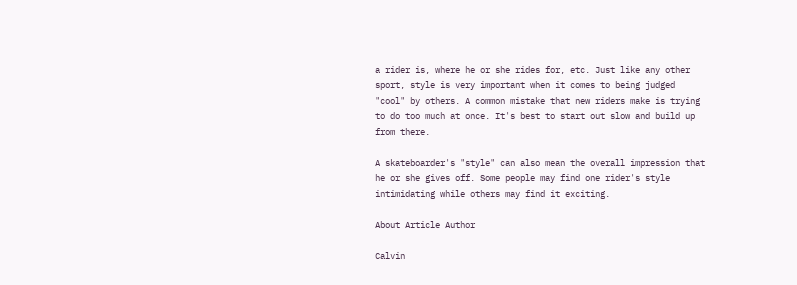a rider is, where he or she rides for, etc. Just like any other sport, style is very important when it comes to being judged "cool" by others. A common mistake that new riders make is trying to do too much at once. It's best to start out slow and build up from there.

A skateboarder's "style" can also mean the overall impression that he or she gives off. Some people may find one rider's style intimidating while others may find it exciting.

About Article Author

Calvin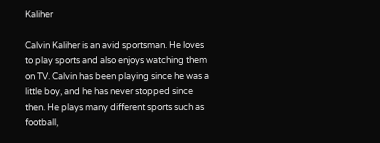Kaliher

Calvin Kaliher is an avid sportsman. He loves to play sports and also enjoys watching them on TV. Calvin has been playing since he was a little boy, and he has never stopped since then. He plays many different sports such as football,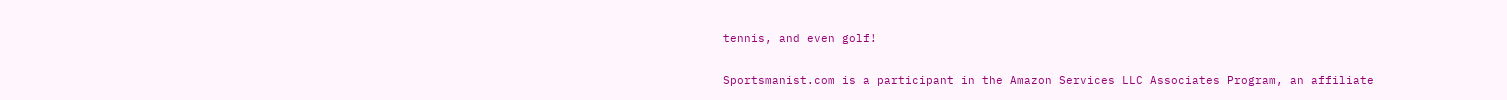tennis, and even golf!


Sportsmanist.com is a participant in the Amazon Services LLC Associates Program, an affiliate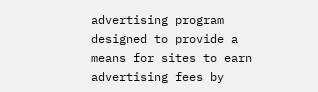advertising program designed to provide a means for sites to earn advertising fees by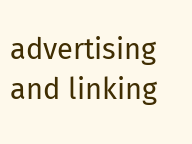advertising and linking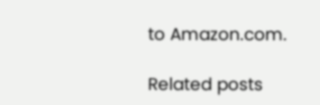to Amazon.com.

Related posts